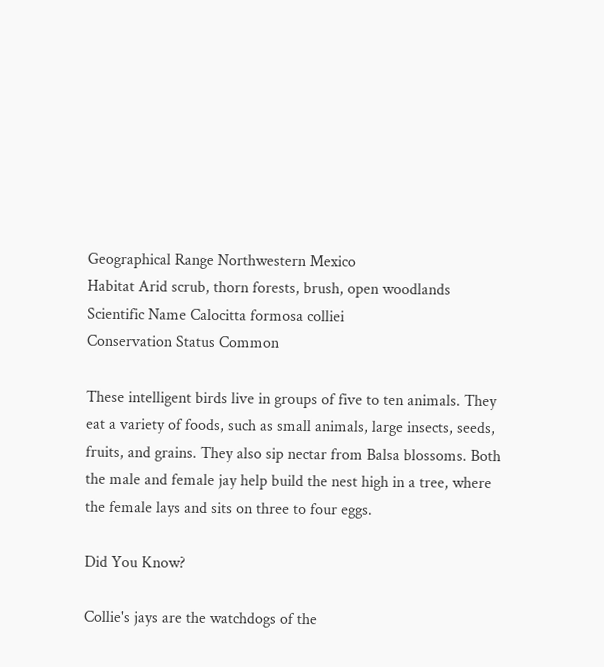Geographical Range Northwestern Mexico
Habitat Arid scrub, thorn forests, brush, open woodlands
Scientific Name Calocitta formosa colliei
Conservation Status Common

These intelligent birds live in groups of five to ten animals. They eat a variety of foods, such as small animals, large insects, seeds, fruits, and grains. They also sip nectar from Balsa blossoms. Both the male and female jay help build the nest high in a tree, where the female lays and sits on three to four eggs.

Did You Know?

Collie's jays are the watchdogs of the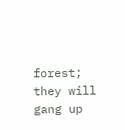forest; they will gang up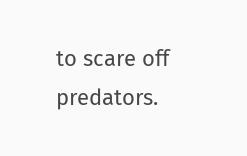to scare off predators.